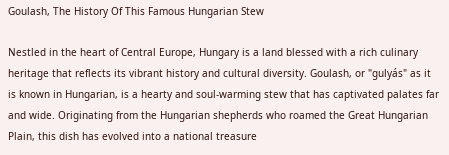Goulash, The History Of This Famous Hungarian Stew

Nestled in the heart of Central Europe, Hungary is a land blessed with a rich culinary heritage that reflects its vibrant history and cultural diversity. Goulash, or "gulyás" as it is known in Hungarian, is a hearty and soul-warming stew that has captivated palates far and wide. Originating from the Hungarian shepherds who roamed the Great Hungarian Plain, this dish has evolved into a national treasure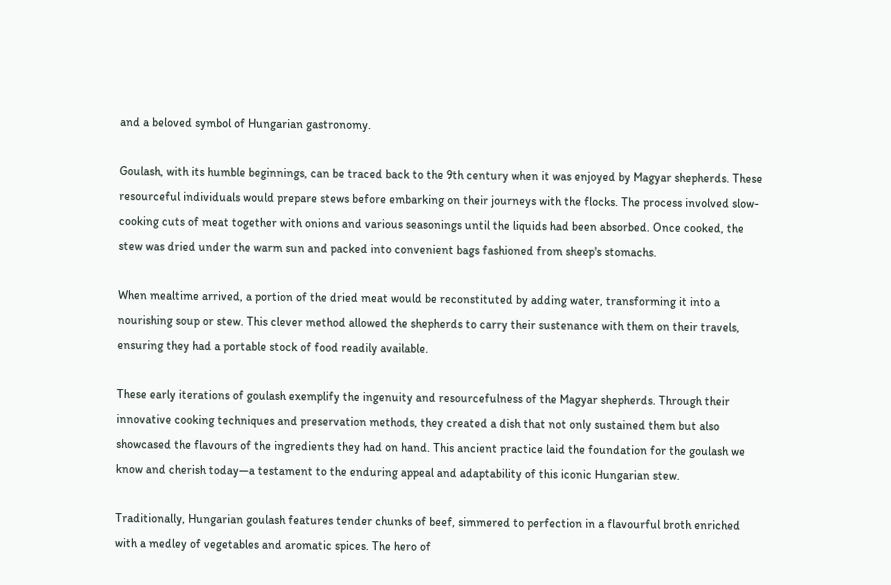and a beloved symbol of Hungarian gastronomy.

Goulash, with its humble beginnings, can be traced back to the 9th century when it was enjoyed by Magyar shepherds. These resourceful individuals would prepare stews before embarking on their journeys with the flocks. The process involved slow-cooking cuts of meat together with onions and various seasonings until the liquids had been absorbed. Once cooked, the stew was dried under the warm sun and packed into convenient bags fashioned from sheep's stomachs.

When mealtime arrived, a portion of the dried meat would be reconstituted by adding water, transforming it into a nourishing soup or stew. This clever method allowed the shepherds to carry their sustenance with them on their travels, ensuring they had a portable stock of food readily available.

These early iterations of goulash exemplify the ingenuity and resourcefulness of the Magyar shepherds. Through their innovative cooking techniques and preservation methods, they created a dish that not only sustained them but also showcased the flavours of the ingredients they had on hand. This ancient practice laid the foundation for the goulash we know and cherish today—a testament to the enduring appeal and adaptability of this iconic Hungarian stew.

Traditionally, Hungarian goulash features tender chunks of beef, simmered to perfection in a flavourful broth enriched with a medley of vegetables and aromatic spices. The hero of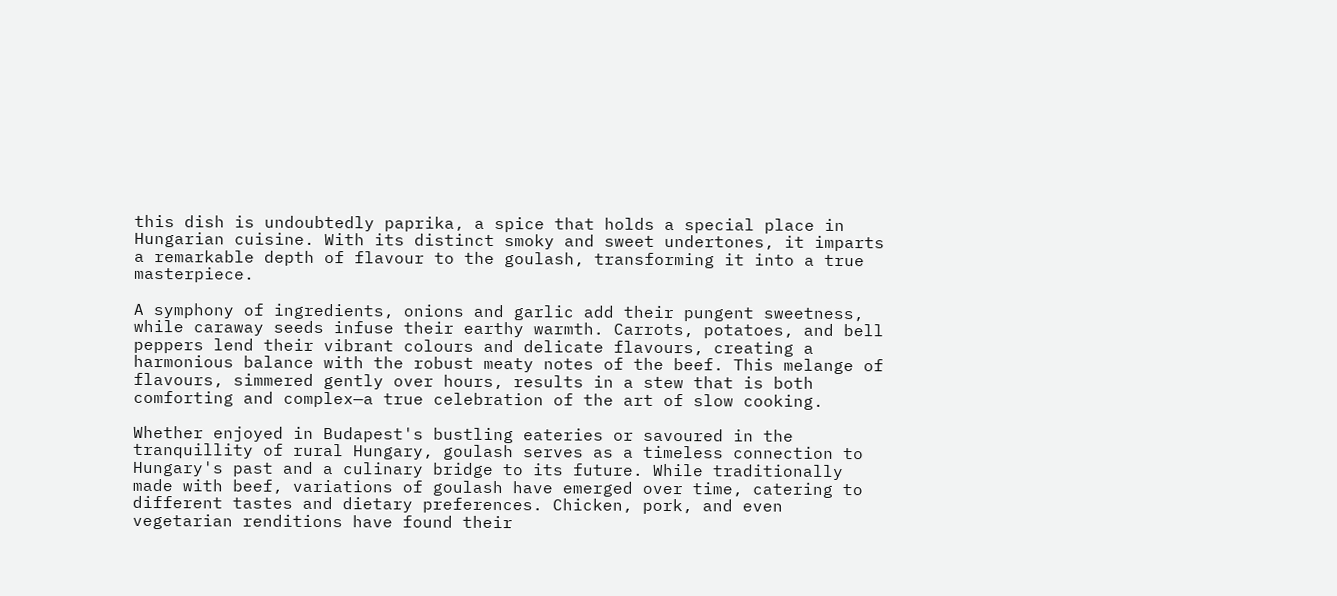this dish is undoubtedly paprika, a spice that holds a special place in Hungarian cuisine. With its distinct smoky and sweet undertones, it imparts a remarkable depth of flavour to the goulash, transforming it into a true masterpiece.

A symphony of ingredients, onions and garlic add their pungent sweetness, while caraway seeds infuse their earthy warmth. Carrots, potatoes, and bell peppers lend their vibrant colours and delicate flavours, creating a harmonious balance with the robust meaty notes of the beef. This melange of flavours, simmered gently over hours, results in a stew that is both comforting and complex—a true celebration of the art of slow cooking.

Whether enjoyed in Budapest's bustling eateries or savoured in the tranquillity of rural Hungary, goulash serves as a timeless connection to Hungary's past and a culinary bridge to its future. While traditionally made with beef, variations of goulash have emerged over time, catering to different tastes and dietary preferences. Chicken, pork, and even vegetarian renditions have found their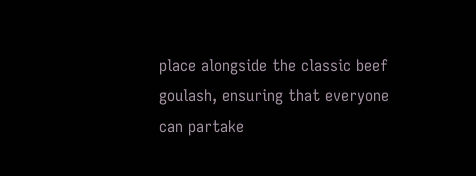place alongside the classic beef goulash, ensuring that everyone can partake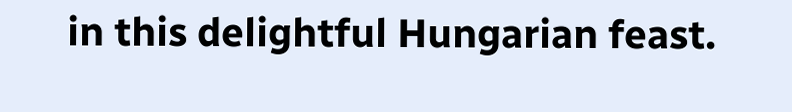in this delightful Hungarian feast.